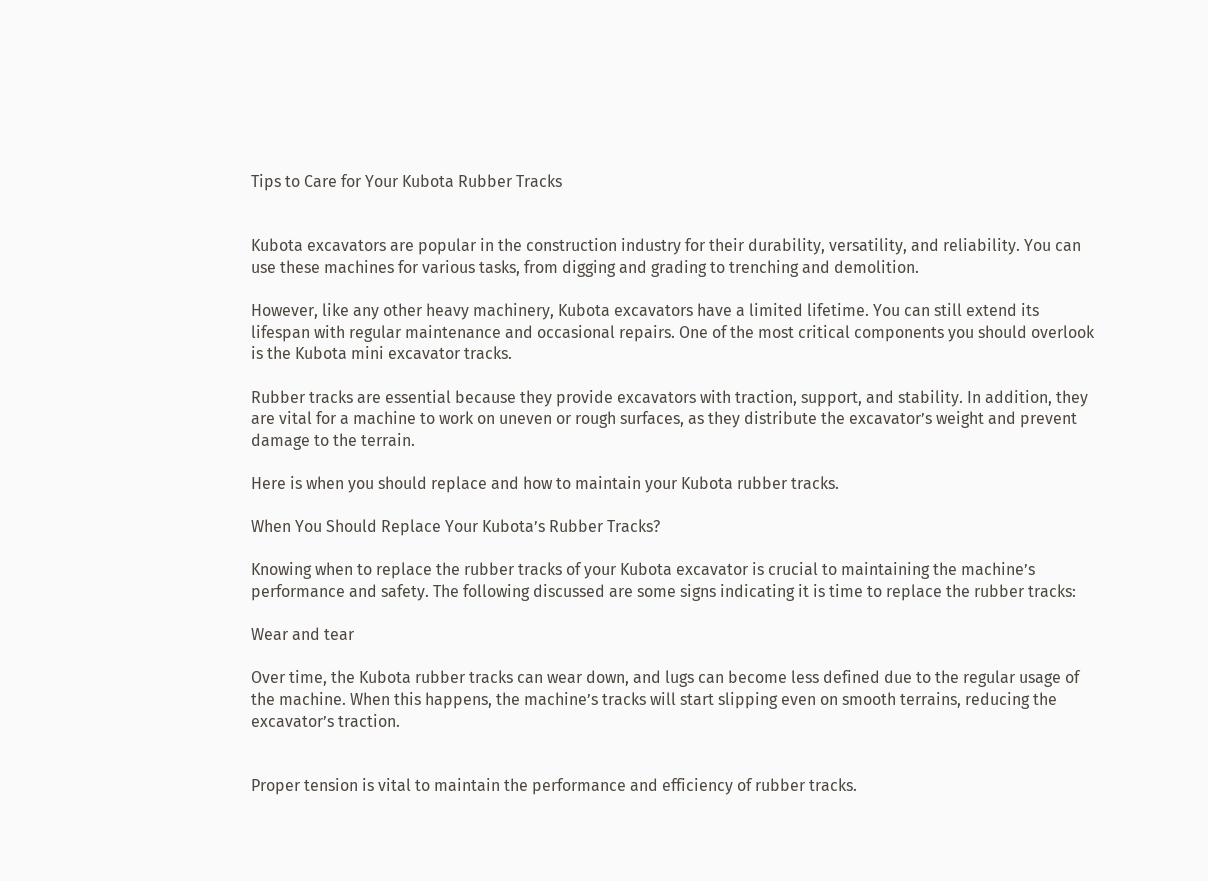Tips to Care for Your Kubota Rubber Tracks


Kubota excavators are popular in the construction industry for their durability, versatility, and reliability. You can use these machines for various tasks, from digging and grading to trenching and demolition.

However, like any other heavy machinery, Kubota excavators have a limited lifetime. You can still extend its lifespan with regular maintenance and occasional repairs. One of the most critical components you should overlook is the Kubota mini excavator tracks.

Rubber tracks are essential because they provide excavators with traction, support, and stability. In addition, they are vital for a machine to work on uneven or rough surfaces, as they distribute the excavator’s weight and prevent damage to the terrain.

Here is when you should replace and how to maintain your Kubota rubber tracks.

When You Should Replace Your Kubota’s Rubber Tracks?

Knowing when to replace the rubber tracks of your Kubota excavator is crucial to maintaining the machine’s performance and safety. The following discussed are some signs indicating it is time to replace the rubber tracks:

Wear and tear

Over time, the Kubota rubber tracks can wear down, and lugs can become less defined due to the regular usage of the machine. When this happens, the machine’s tracks will start slipping even on smooth terrains, reducing the excavator’s traction.


Proper tension is vital to maintain the performance and efficiency of rubber tracks.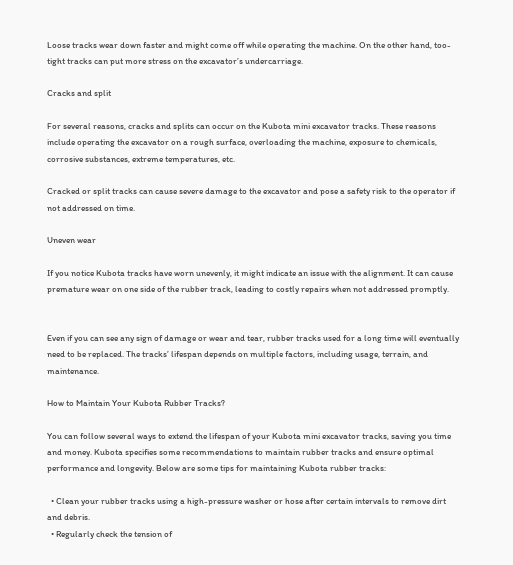Loose tracks wear down faster and might come off while operating the machine. On the other hand, too-tight tracks can put more stress on the excavator’s undercarriage.

Cracks and split

For several reasons, cracks and splits can occur on the Kubota mini excavator tracks. These reasons include operating the excavator on a rough surface, overloading the machine, exposure to chemicals, corrosive substances, extreme temperatures, etc.

Cracked or split tracks can cause severe damage to the excavator and pose a safety risk to the operator if not addressed on time.

Uneven wear

If you notice Kubota tracks have worn unevenly, it might indicate an issue with the alignment. It can cause premature wear on one side of the rubber track, leading to costly repairs when not addressed promptly.


Even if you can see any sign of damage or wear and tear, rubber tracks used for a long time will eventually need to be replaced. The tracks’ lifespan depends on multiple factors, including usage, terrain, and maintenance.

How to Maintain Your Kubota Rubber Tracks?

You can follow several ways to extend the lifespan of your Kubota mini excavator tracks, saving you time and money. Kubota specifies some recommendations to maintain rubber tracks and ensure optimal performance and longevity. Below are some tips for maintaining Kubota rubber tracks:

  • Clean your rubber tracks using a high-pressure washer or hose after certain intervals to remove dirt and debris.
  • Regularly check the tension of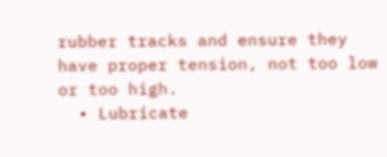rubber tracks and ensure they have proper tension, not too low or too high.
  • Lubricate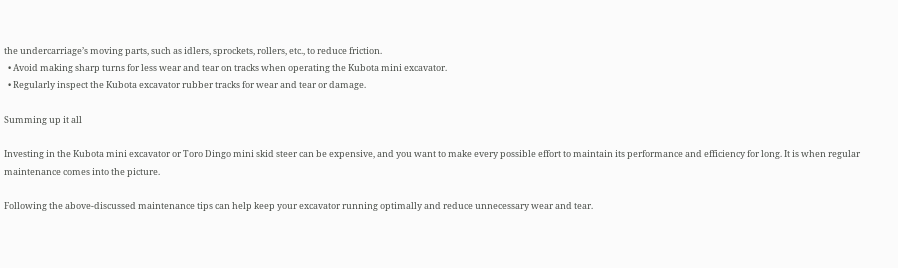the undercarriage’s moving parts, such as idlers, sprockets, rollers, etc., to reduce friction.
  • Avoid making sharp turns for less wear and tear on tracks when operating the Kubota mini excavator.
  • Regularly inspect the Kubota excavator rubber tracks for wear and tear or damage.

Summing up it all

Investing in the Kubota mini excavator or Toro Dingo mini skid steer can be expensive, and you want to make every possible effort to maintain its performance and efficiency for long. It is when regular maintenance comes into the picture.

Following the above-discussed maintenance tips can help keep your excavator running optimally and reduce unnecessary wear and tear.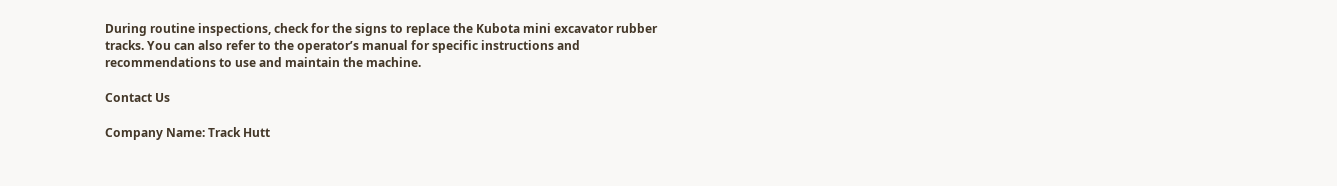During routine inspections, check for the signs to replace the Kubota mini excavator rubber tracks. You can also refer to the operator’s manual for specific instructions and recommendations to use and maintain the machine.

Contact Us

Company Name: Track Hutt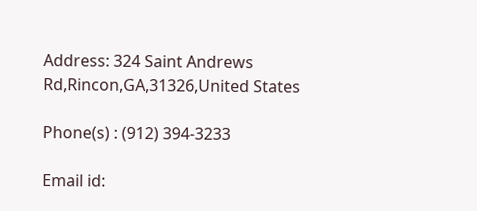Address: 324 Saint Andrews Rd,Rincon,GA,31326,United States

Phone(s) : (912) 394-3233

Email id: